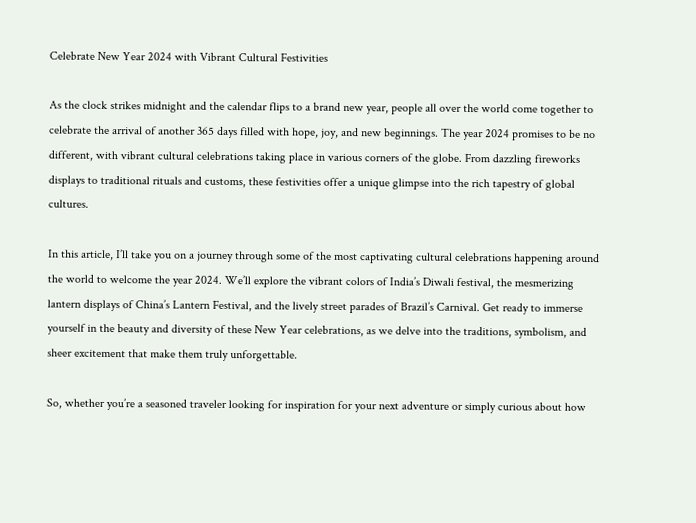Celebrate New Year 2024 with Vibrant Cultural Festivities

As the clock strikes midnight and the calendar flips to a brand new year, people all over the world come together to celebrate the arrival of another 365 days filled with hope, joy, and new beginnings. The year 2024 promises to be no different, with vibrant cultural celebrations taking place in various corners of the globe. From dazzling fireworks displays to traditional rituals and customs, these festivities offer a unique glimpse into the rich tapestry of global cultures.

In this article, I’ll take you on a journey through some of the most captivating cultural celebrations happening around the world to welcome the year 2024. We’ll explore the vibrant colors of India’s Diwali festival, the mesmerizing lantern displays of China’s Lantern Festival, and the lively street parades of Brazil’s Carnival. Get ready to immerse yourself in the beauty and diversity of these New Year celebrations, as we delve into the traditions, symbolism, and sheer excitement that make them truly unforgettable.

So, whether you’re a seasoned traveler looking for inspiration for your next adventure or simply curious about how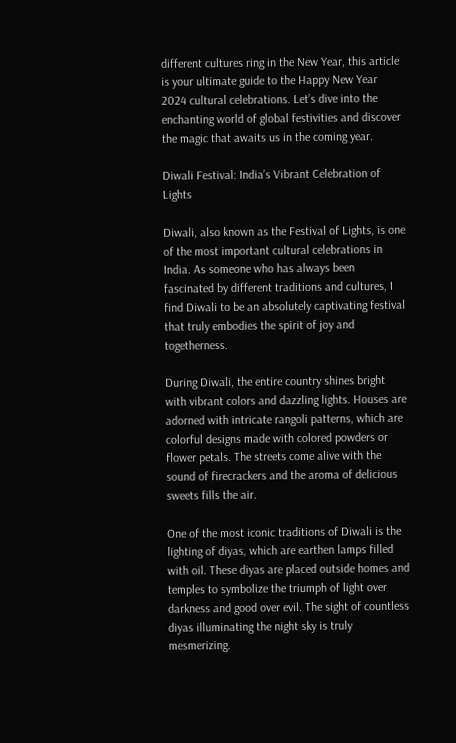different cultures ring in the New Year, this article is your ultimate guide to the Happy New Year 2024 cultural celebrations. Let’s dive into the enchanting world of global festivities and discover the magic that awaits us in the coming year.

Diwali Festival: India’s Vibrant Celebration of Lights

Diwali, also known as the Festival of Lights, is one of the most important cultural celebrations in India. As someone who has always been fascinated by different traditions and cultures, I find Diwali to be an absolutely captivating festival that truly embodies the spirit of joy and togetherness.

During Diwali, the entire country shines bright with vibrant colors and dazzling lights. Houses are adorned with intricate rangoli patterns, which are colorful designs made with colored powders or flower petals. The streets come alive with the sound of firecrackers and the aroma of delicious sweets fills the air.

One of the most iconic traditions of Diwali is the lighting of diyas, which are earthen lamps filled with oil. These diyas are placed outside homes and temples to symbolize the triumph of light over darkness and good over evil. The sight of countless diyas illuminating the night sky is truly mesmerizing.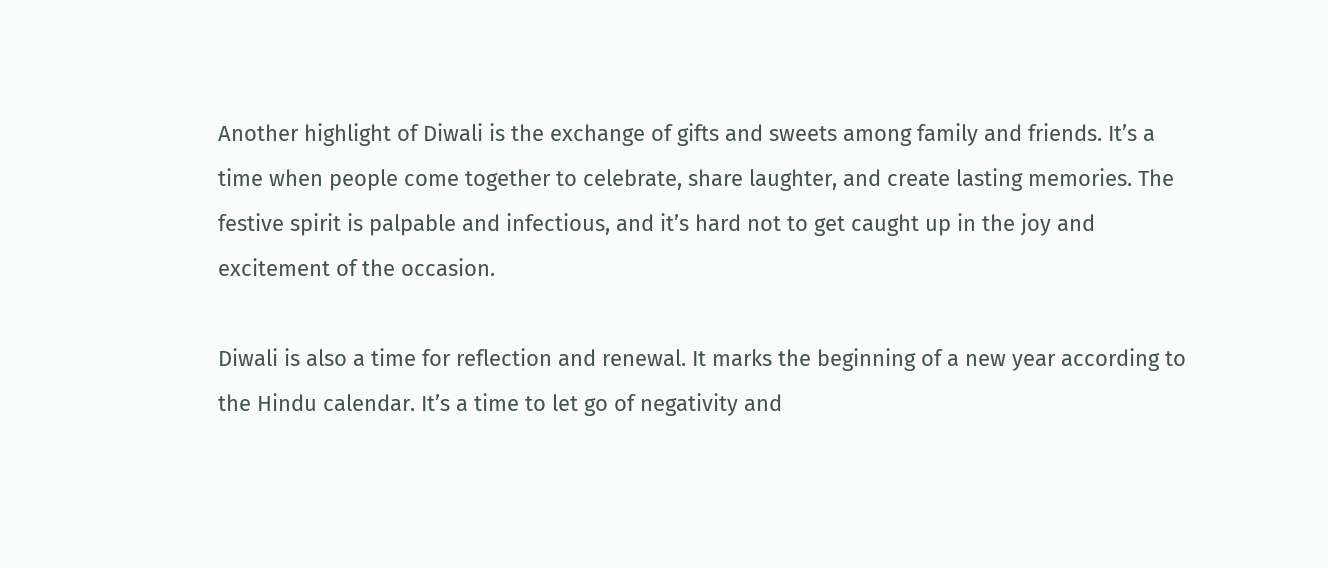Another highlight of Diwali is the exchange of gifts and sweets among family and friends. It’s a time when people come together to celebrate, share laughter, and create lasting memories. The festive spirit is palpable and infectious, and it’s hard not to get caught up in the joy and excitement of the occasion.

Diwali is also a time for reflection and renewal. It marks the beginning of a new year according to the Hindu calendar. It’s a time to let go of negativity and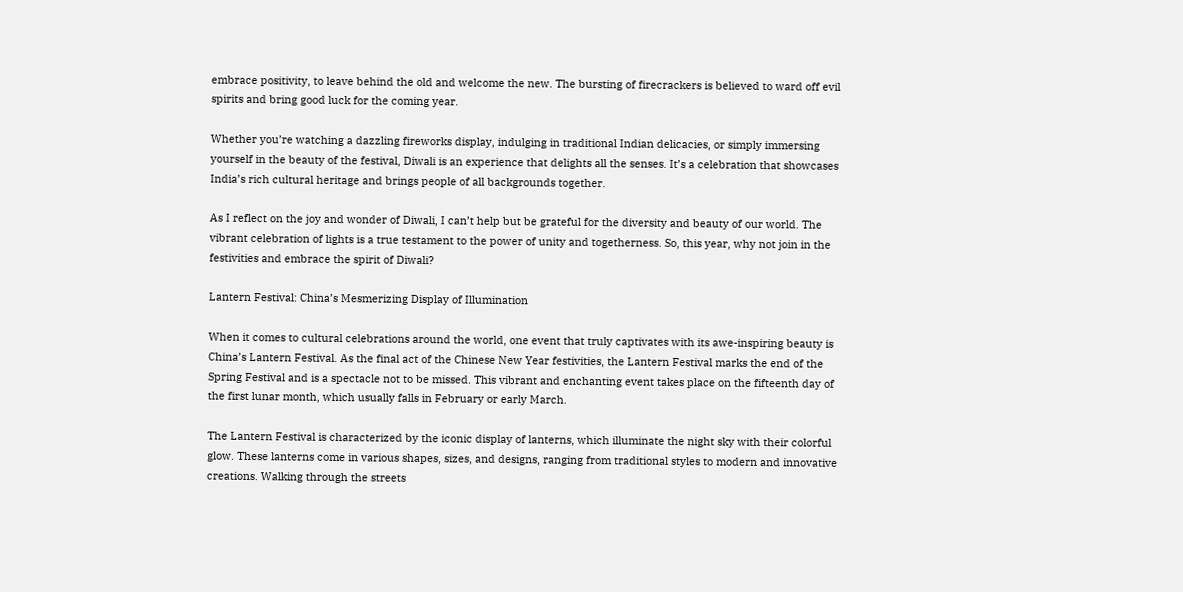embrace positivity, to leave behind the old and welcome the new. The bursting of firecrackers is believed to ward off evil spirits and bring good luck for the coming year.

Whether you’re watching a dazzling fireworks display, indulging in traditional Indian delicacies, or simply immersing yourself in the beauty of the festival, Diwali is an experience that delights all the senses. It’s a celebration that showcases India’s rich cultural heritage and brings people of all backgrounds together.

As I reflect on the joy and wonder of Diwali, I can’t help but be grateful for the diversity and beauty of our world. The vibrant celebration of lights is a true testament to the power of unity and togetherness. So, this year, why not join in the festivities and embrace the spirit of Diwali?

Lantern Festival: China’s Mesmerizing Display of Illumination

When it comes to cultural celebrations around the world, one event that truly captivates with its awe-inspiring beauty is China’s Lantern Festival. As the final act of the Chinese New Year festivities, the Lantern Festival marks the end of the Spring Festival and is a spectacle not to be missed. This vibrant and enchanting event takes place on the fifteenth day of the first lunar month, which usually falls in February or early March.

The Lantern Festival is characterized by the iconic display of lanterns, which illuminate the night sky with their colorful glow. These lanterns come in various shapes, sizes, and designs, ranging from traditional styles to modern and innovative creations. Walking through the streets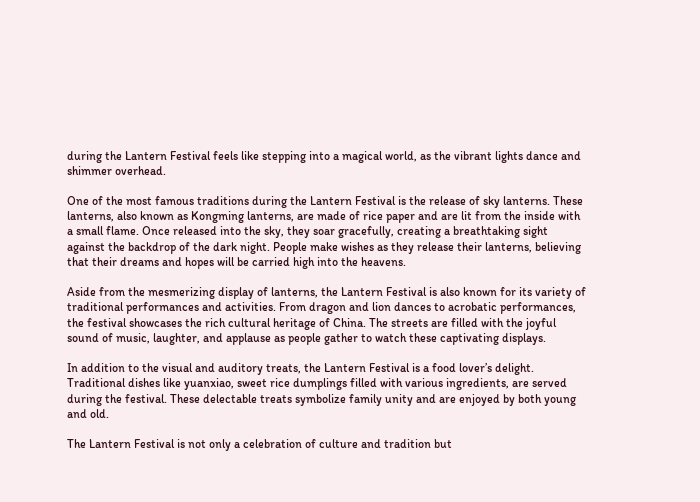during the Lantern Festival feels like stepping into a magical world, as the vibrant lights dance and shimmer overhead.

One of the most famous traditions during the Lantern Festival is the release of sky lanterns. These lanterns, also known as Kongming lanterns, are made of rice paper and are lit from the inside with a small flame. Once released into the sky, they soar gracefully, creating a breathtaking sight against the backdrop of the dark night. People make wishes as they release their lanterns, believing that their dreams and hopes will be carried high into the heavens.

Aside from the mesmerizing display of lanterns, the Lantern Festival is also known for its variety of traditional performances and activities. From dragon and lion dances to acrobatic performances, the festival showcases the rich cultural heritage of China. The streets are filled with the joyful sound of music, laughter, and applause as people gather to watch these captivating displays.

In addition to the visual and auditory treats, the Lantern Festival is a food lover’s delight. Traditional dishes like yuanxiao, sweet rice dumplings filled with various ingredients, are served during the festival. These delectable treats symbolize family unity and are enjoyed by both young and old.

The Lantern Festival is not only a celebration of culture and tradition but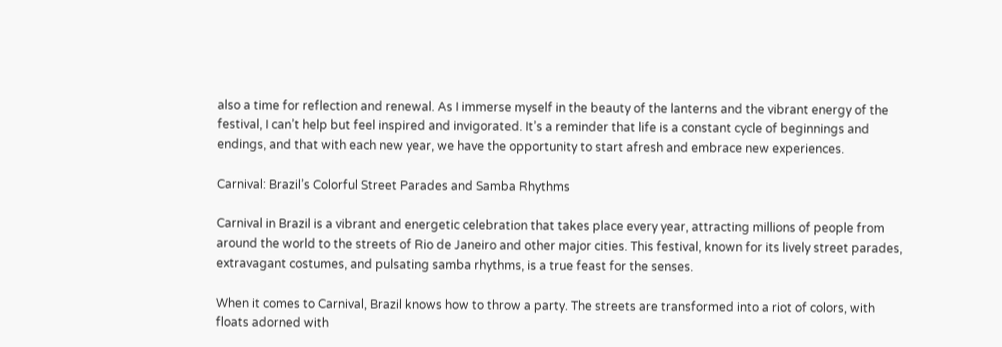also a time for reflection and renewal. As I immerse myself in the beauty of the lanterns and the vibrant energy of the festival, I can’t help but feel inspired and invigorated. It’s a reminder that life is a constant cycle of beginnings and endings, and that with each new year, we have the opportunity to start afresh and embrace new experiences.

Carnival: Brazil’s Colorful Street Parades and Samba Rhythms

Carnival in Brazil is a vibrant and energetic celebration that takes place every year, attracting millions of people from around the world to the streets of Rio de Janeiro and other major cities. This festival, known for its lively street parades, extravagant costumes, and pulsating samba rhythms, is a true feast for the senses.

When it comes to Carnival, Brazil knows how to throw a party. The streets are transformed into a riot of colors, with floats adorned with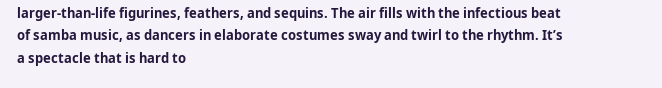larger-than-life figurines, feathers, and sequins. The air fills with the infectious beat of samba music, as dancers in elaborate costumes sway and twirl to the rhythm. It’s a spectacle that is hard to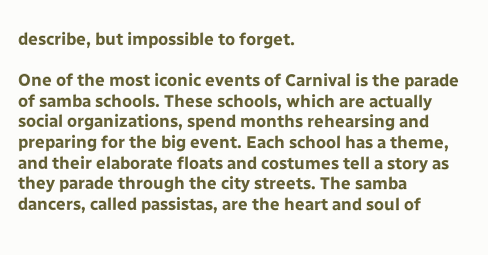describe, but impossible to forget.

One of the most iconic events of Carnival is the parade of samba schools. These schools, which are actually social organizations, spend months rehearsing and preparing for the big event. Each school has a theme, and their elaborate floats and costumes tell a story as they parade through the city streets. The samba dancers, called passistas, are the heart and soul of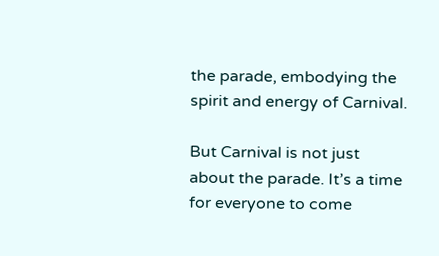the parade, embodying the spirit and energy of Carnival.

But Carnival is not just about the parade. It’s a time for everyone to come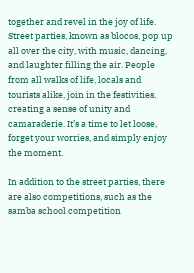together and revel in the joy of life. Street parties, known as blocos, pop up all over the city, with music, dancing, and laughter filling the air. People from all walks of life, locals and tourists alike, join in the festivities, creating a sense of unity and camaraderie. It’s a time to let loose, forget your worries, and simply enjoy the moment.

In addition to the street parties, there are also competitions, such as the samba school competition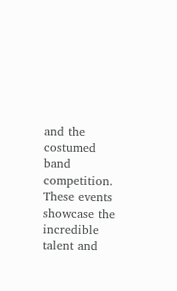and the costumed band competition. These events showcase the incredible talent and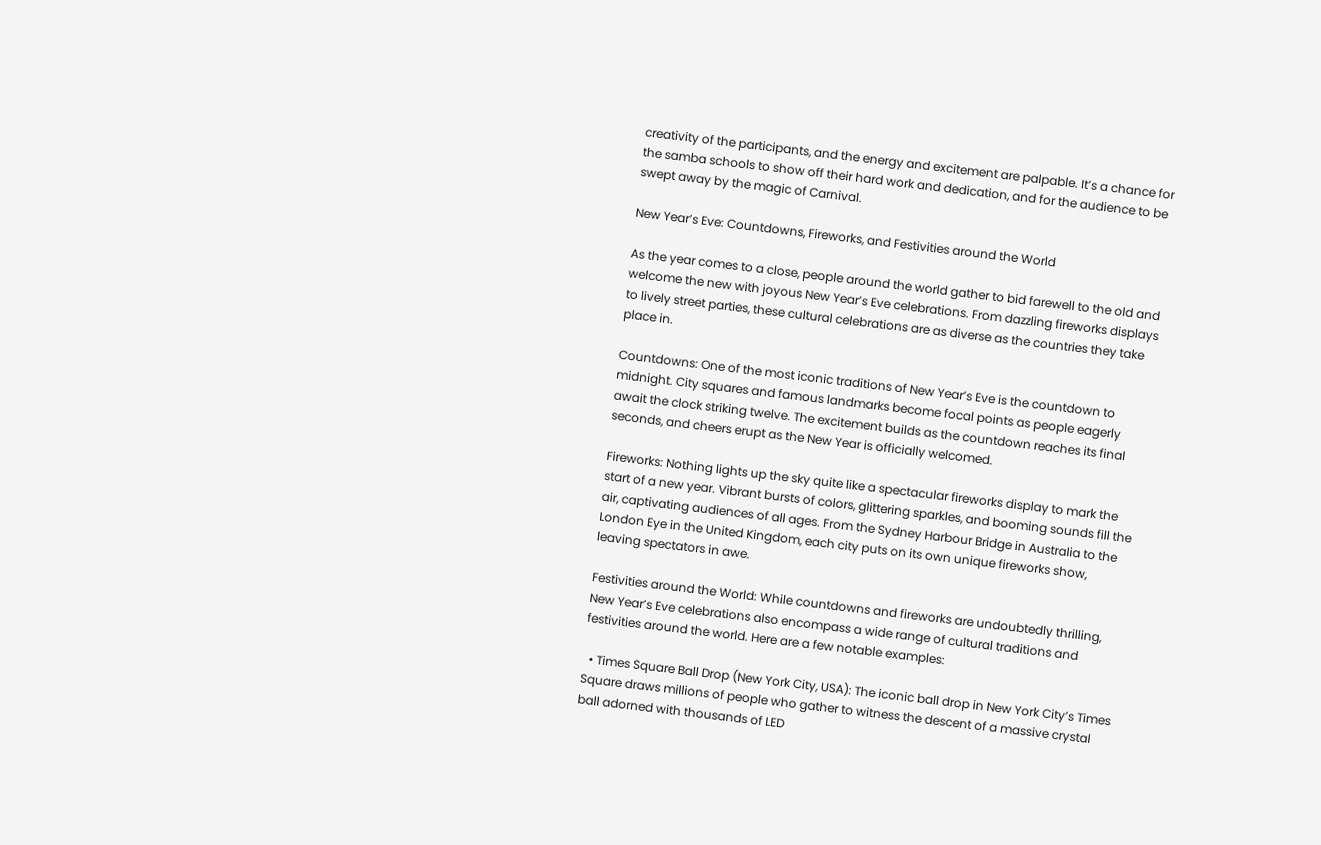creativity of the participants, and the energy and excitement are palpable. It’s a chance for the samba schools to show off their hard work and dedication, and for the audience to be swept away by the magic of Carnival.

New Year’s Eve: Countdowns, Fireworks, and Festivities around the World

As the year comes to a close, people around the world gather to bid farewell to the old and welcome the new with joyous New Year’s Eve celebrations. From dazzling fireworks displays to lively street parties, these cultural celebrations are as diverse as the countries they take place in.

Countdowns: One of the most iconic traditions of New Year’s Eve is the countdown to midnight. City squares and famous landmarks become focal points as people eagerly await the clock striking twelve. The excitement builds as the countdown reaches its final seconds, and cheers erupt as the New Year is officially welcomed.

Fireworks: Nothing lights up the sky quite like a spectacular fireworks display to mark the start of a new year. Vibrant bursts of colors, glittering sparkles, and booming sounds fill the air, captivating audiences of all ages. From the Sydney Harbour Bridge in Australia to the London Eye in the United Kingdom, each city puts on its own unique fireworks show, leaving spectators in awe.

Festivities around the World: While countdowns and fireworks are undoubtedly thrilling, New Year’s Eve celebrations also encompass a wide range of cultural traditions and festivities around the world. Here are a few notable examples:

  • Times Square Ball Drop (New York City, USA): The iconic ball drop in New York City’s Times Square draws millions of people who gather to witness the descent of a massive crystal ball adorned with thousands of LED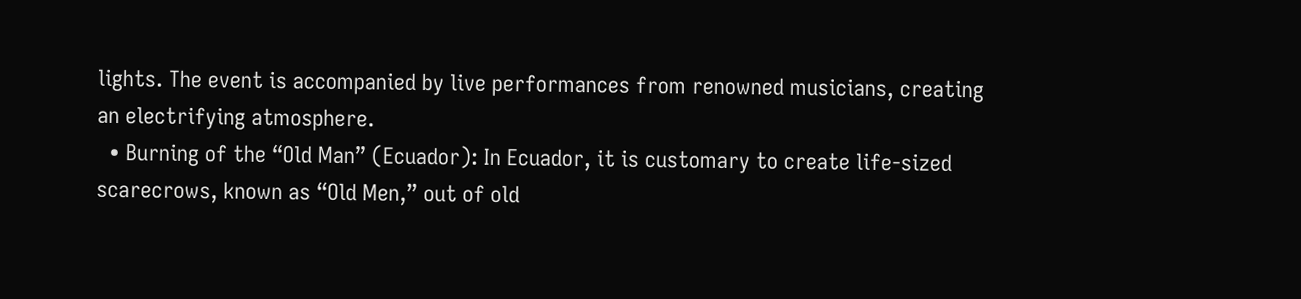lights. The event is accompanied by live performances from renowned musicians, creating an electrifying atmosphere.
  • Burning of the “Old Man” (Ecuador): In Ecuador, it is customary to create life-sized scarecrows, known as “Old Men,” out of old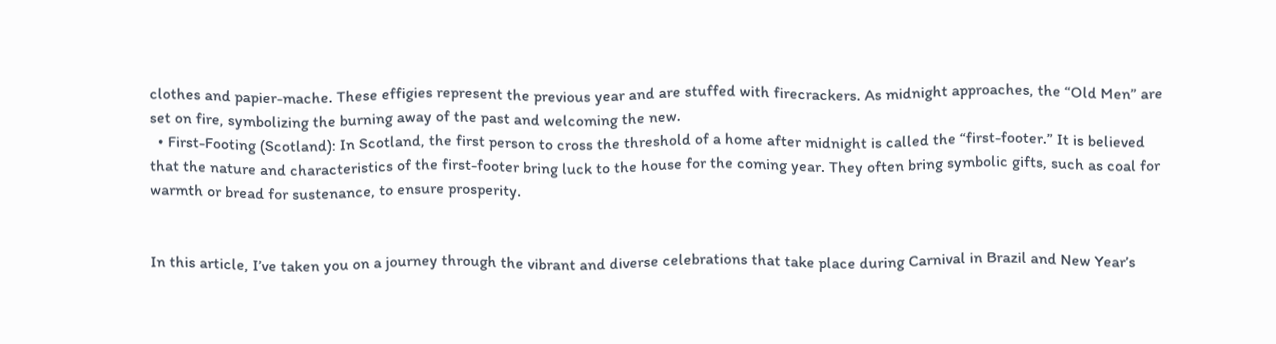clothes and papier-mache. These effigies represent the previous year and are stuffed with firecrackers. As midnight approaches, the “Old Men” are set on fire, symbolizing the burning away of the past and welcoming the new.
  • First-Footing (Scotland): In Scotland, the first person to cross the threshold of a home after midnight is called the “first-footer.” It is believed that the nature and characteristics of the first-footer bring luck to the house for the coming year. They often bring symbolic gifts, such as coal for warmth or bread for sustenance, to ensure prosperity.


In this article, I’ve taken you on a journey through the vibrant and diverse celebrations that take place during Carnival in Brazil and New Year’s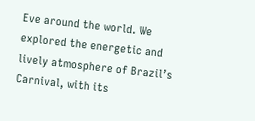Eve around the world. We explored the energetic and lively atmosphere of Brazil’s Carnival, with its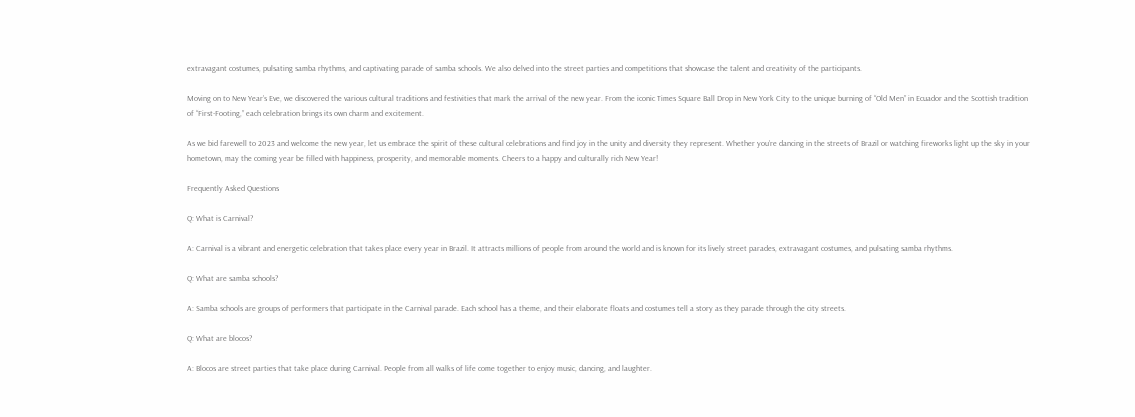extravagant costumes, pulsating samba rhythms, and captivating parade of samba schools. We also delved into the street parties and competitions that showcase the talent and creativity of the participants.

Moving on to New Year’s Eve, we discovered the various cultural traditions and festivities that mark the arrival of the new year. From the iconic Times Square Ball Drop in New York City to the unique burning of “Old Men” in Ecuador and the Scottish tradition of “First-Footing,” each celebration brings its own charm and excitement.

As we bid farewell to 2023 and welcome the new year, let us embrace the spirit of these cultural celebrations and find joy in the unity and diversity they represent. Whether you’re dancing in the streets of Brazil or watching fireworks light up the sky in your hometown, may the coming year be filled with happiness, prosperity, and memorable moments. Cheers to a happy and culturally rich New Year!

Frequently Asked Questions

Q: What is Carnival?

A: Carnival is a vibrant and energetic celebration that takes place every year in Brazil. It attracts millions of people from around the world and is known for its lively street parades, extravagant costumes, and pulsating samba rhythms.

Q: What are samba schools?

A: Samba schools are groups of performers that participate in the Carnival parade. Each school has a theme, and their elaborate floats and costumes tell a story as they parade through the city streets.

Q: What are blocos?

A: Blocos are street parties that take place during Carnival. People from all walks of life come together to enjoy music, dancing, and laughter.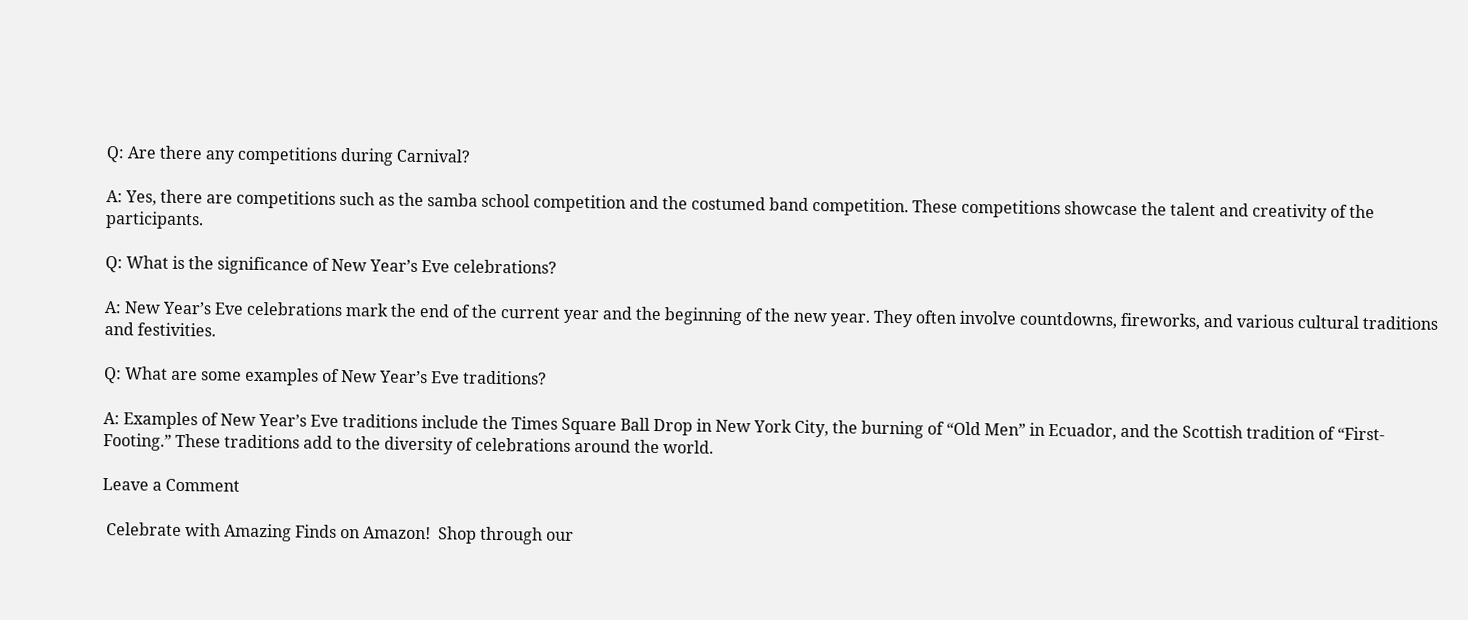Q: Are there any competitions during Carnival?

A: Yes, there are competitions such as the samba school competition and the costumed band competition. These competitions showcase the talent and creativity of the participants.

Q: What is the significance of New Year’s Eve celebrations?

A: New Year’s Eve celebrations mark the end of the current year and the beginning of the new year. They often involve countdowns, fireworks, and various cultural traditions and festivities.

Q: What are some examples of New Year’s Eve traditions?

A: Examples of New Year’s Eve traditions include the Times Square Ball Drop in New York City, the burning of “Old Men” in Ecuador, and the Scottish tradition of “First-Footing.” These traditions add to the diversity of celebrations around the world.

Leave a Comment

 Celebrate with Amazing Finds on Amazon!  Shop through our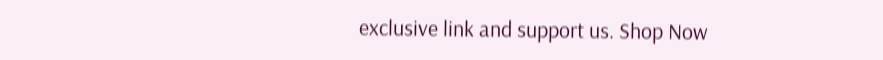exclusive link and support us. Shop Now